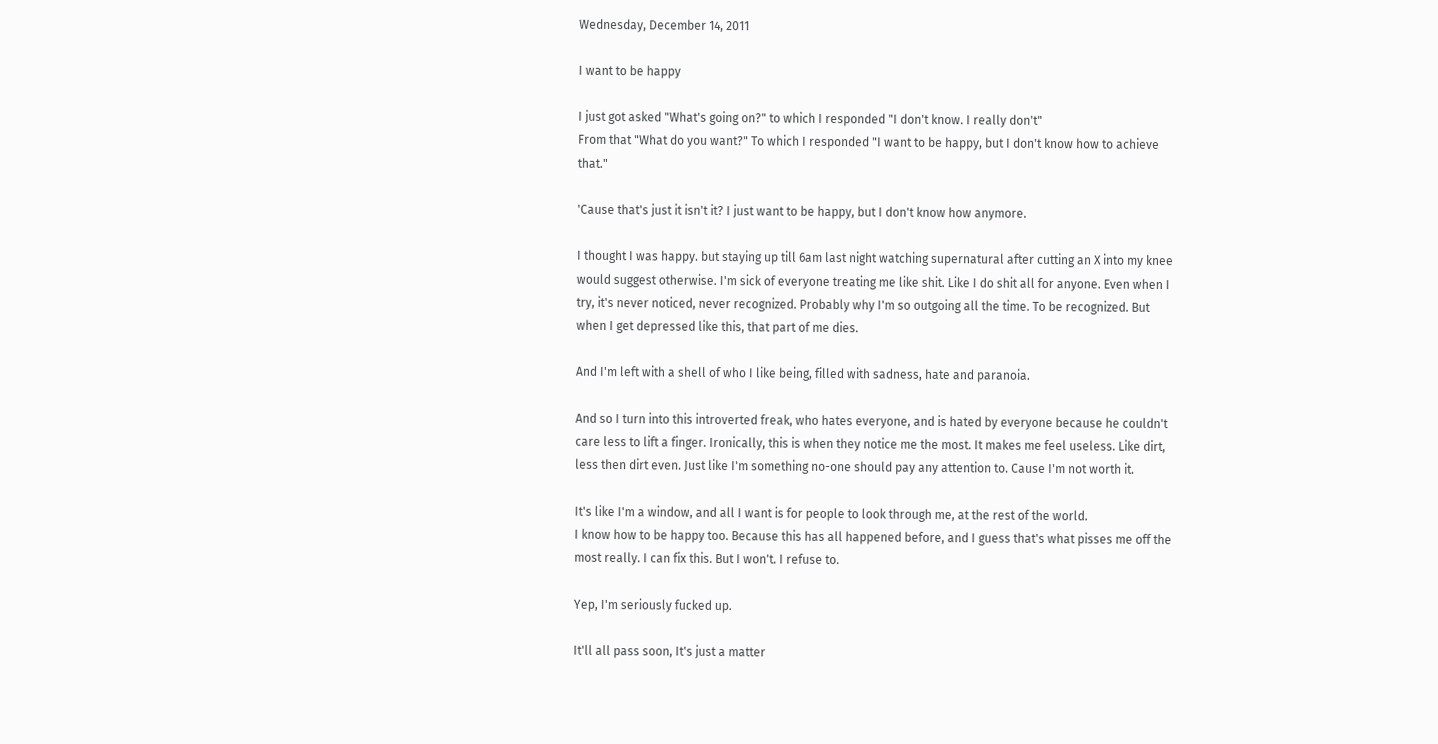Wednesday, December 14, 2011

I want to be happy

I just got asked "What's going on?" to which I responded "I don't know. I really don't"
From that "What do you want?" To which I responded "I want to be happy, but I don't know how to achieve that."

'Cause that's just it isn't it? I just want to be happy, but I don't know how anymore.

I thought I was happy. but staying up till 6am last night watching supernatural after cutting an X into my knee would suggest otherwise. I'm sick of everyone treating me like shit. Like I do shit all for anyone. Even when I try, it's never noticed, never recognized. Probably why I'm so outgoing all the time. To be recognized. But when I get depressed like this, that part of me dies.

And I'm left with a shell of who I like being, filled with sadness, hate and paranoia.

And so I turn into this introverted freak, who hates everyone, and is hated by everyone because he couldn't care less to lift a finger. Ironically, this is when they notice me the most. It makes me feel useless. Like dirt, less then dirt even. Just like I'm something no-one should pay any attention to. Cause I'm not worth it.

It's like I'm a window, and all I want is for people to look through me, at the rest of the world.
I know how to be happy too. Because this has all happened before, and I guess that's what pisses me off the most really. I can fix this. But I won't. I refuse to.

Yep, I'm seriously fucked up.

It'll all pass soon, It's just a matter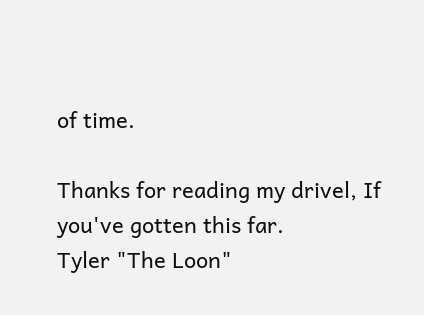of time.

Thanks for reading my drivel, If you've gotten this far.
Tyler "The Loon"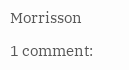Morrisson

1 comment: